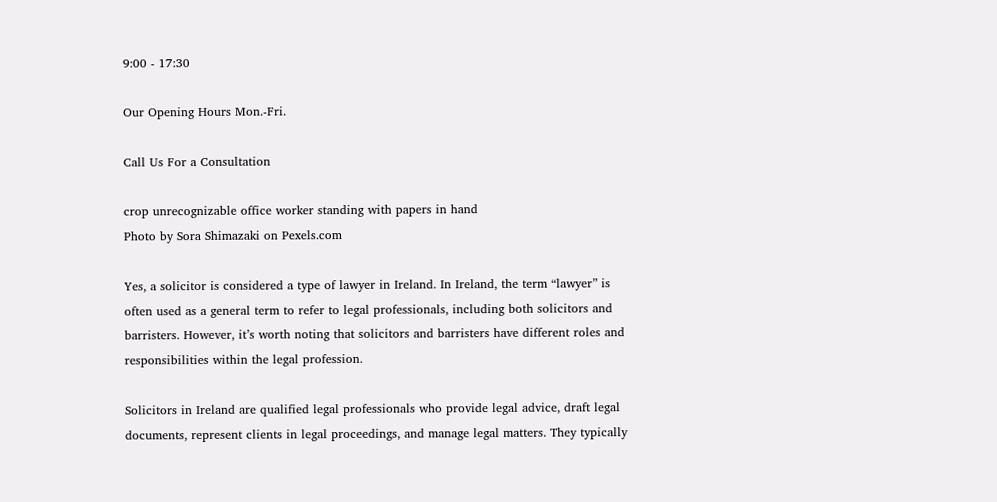9:00 - 17:30

Our Opening Hours Mon.-Fri.

Call Us For a Consultation

crop unrecognizable office worker standing with papers in hand
Photo by Sora Shimazaki on Pexels.com

Yes, a solicitor is considered a type of lawyer in Ireland. In Ireland, the term “lawyer” is often used as a general term to refer to legal professionals, including both solicitors and barristers. However, it’s worth noting that solicitors and barristers have different roles and responsibilities within the legal profession.

Solicitors in Ireland are qualified legal professionals who provide legal advice, draft legal documents, represent clients in legal proceedings, and manage legal matters. They typically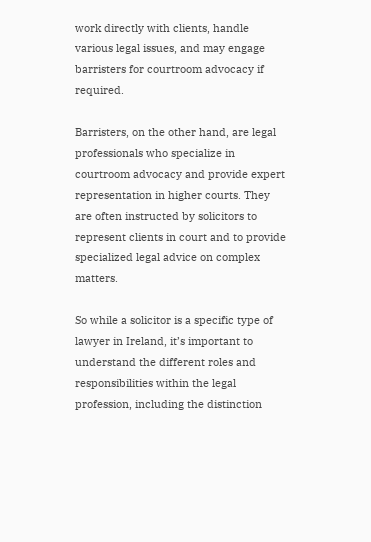work directly with clients, handle various legal issues, and may engage barristers for courtroom advocacy if required.

Barristers, on the other hand, are legal professionals who specialize in courtroom advocacy and provide expert representation in higher courts. They are often instructed by solicitors to represent clients in court and to provide specialized legal advice on complex matters.

So while a solicitor is a specific type of lawyer in Ireland, it’s important to understand the different roles and responsibilities within the legal profession, including the distinction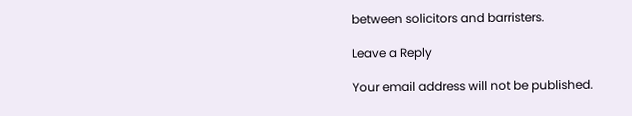between solicitors and barristers.

Leave a Reply

Your email address will not be published.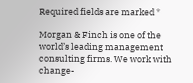Required fields are marked *

Morgan & Finch is one of the world’s leading management consulting firms. We work with change-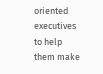oriented executives to help them make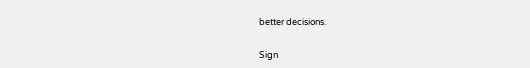better decisions.


Sign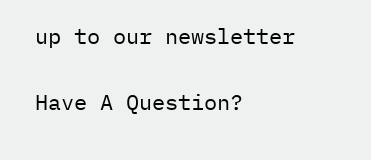up to our newsletter

Have A Question?